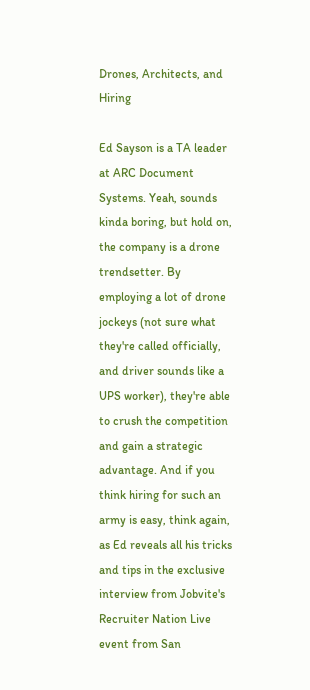Drones, Architects, and Hiring

Ed Sayson is a TA leader at ARC Document Systems. Yeah, sounds kinda boring, but hold on, the company is a drone trendsetter. By employing a lot of drone jockeys (not sure what they're called officially, and driver sounds like a UPS worker), they're able to crush the competition and gain a strategic advantage. And if you think hiring for such an army is easy, think again, as Ed reveals all his tricks and tips in the exclusive interview from Jobvite's Recruiter Nation Live event from San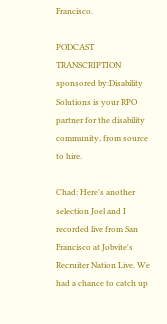Francisco.

PODCAST TRANSCRIPTION sponsored by:Disability Solutions is your RPO partner for the disability community, from source to hire.

Chad: Here's another selection Joel and I recorded live from San Francisco at Jobvite's Recruiter Nation Live. We had a chance to catch up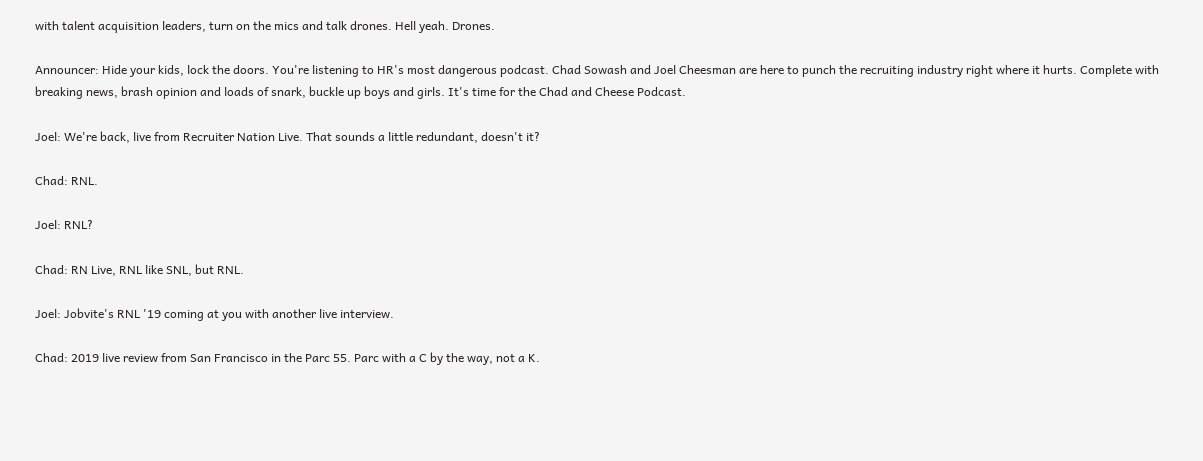with talent acquisition leaders, turn on the mics and talk drones. Hell yeah. Drones.

Announcer: Hide your kids, lock the doors. You're listening to HR's most dangerous podcast. Chad Sowash and Joel Cheesman are here to punch the recruiting industry right where it hurts. Complete with breaking news, brash opinion and loads of snark, buckle up boys and girls. It's time for the Chad and Cheese Podcast.

Joel: We're back, live from Recruiter Nation Live. That sounds a little redundant, doesn't it?

Chad: RNL.

Joel: RNL?

Chad: RN Live, RNL like SNL, but RNL.

Joel: Jobvite's RNL '19 coming at you with another live interview.

Chad: 2019 live review from San Francisco in the Parc 55. Parc with a C by the way, not a K.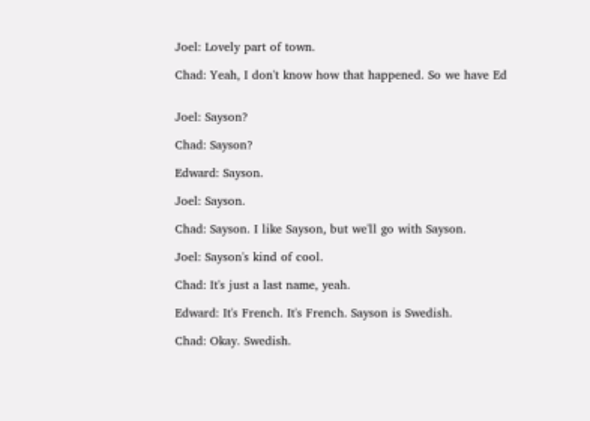Joel: Lovely part of town.

Chad: Yeah, I don't know how that happened. So we have Ed


Joel: Sayson?

Chad: Sayson?

Edward: Sayson.

Joel: Sayson.

Chad: Sayson. I like Sayson, but we'll go with Sayson.

Joel: Sayson's kind of cool.

Chad: It's just a last name, yeah.

Edward: It's French. It's French. Sayson is Swedish.

Chad: Okay. Swedish.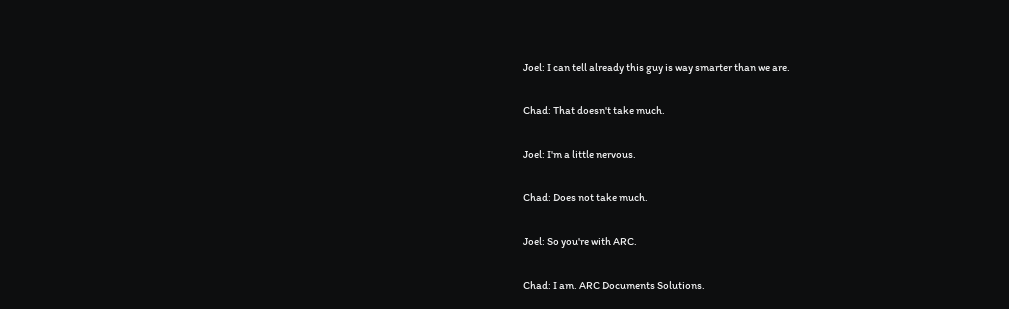Joel: I can tell already this guy is way smarter than we are.

Chad: That doesn't take much.

Joel: I'm a little nervous.

Chad: Does not take much.

Joel: So you're with ARC.

Chad: I am. ARC Documents Solutions.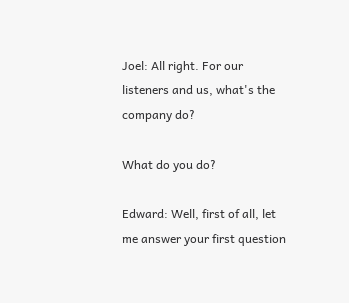Joel: All right. For our listeners and us, what's the company do?

What do you do?

Edward: Well, first of all, let me answer your first question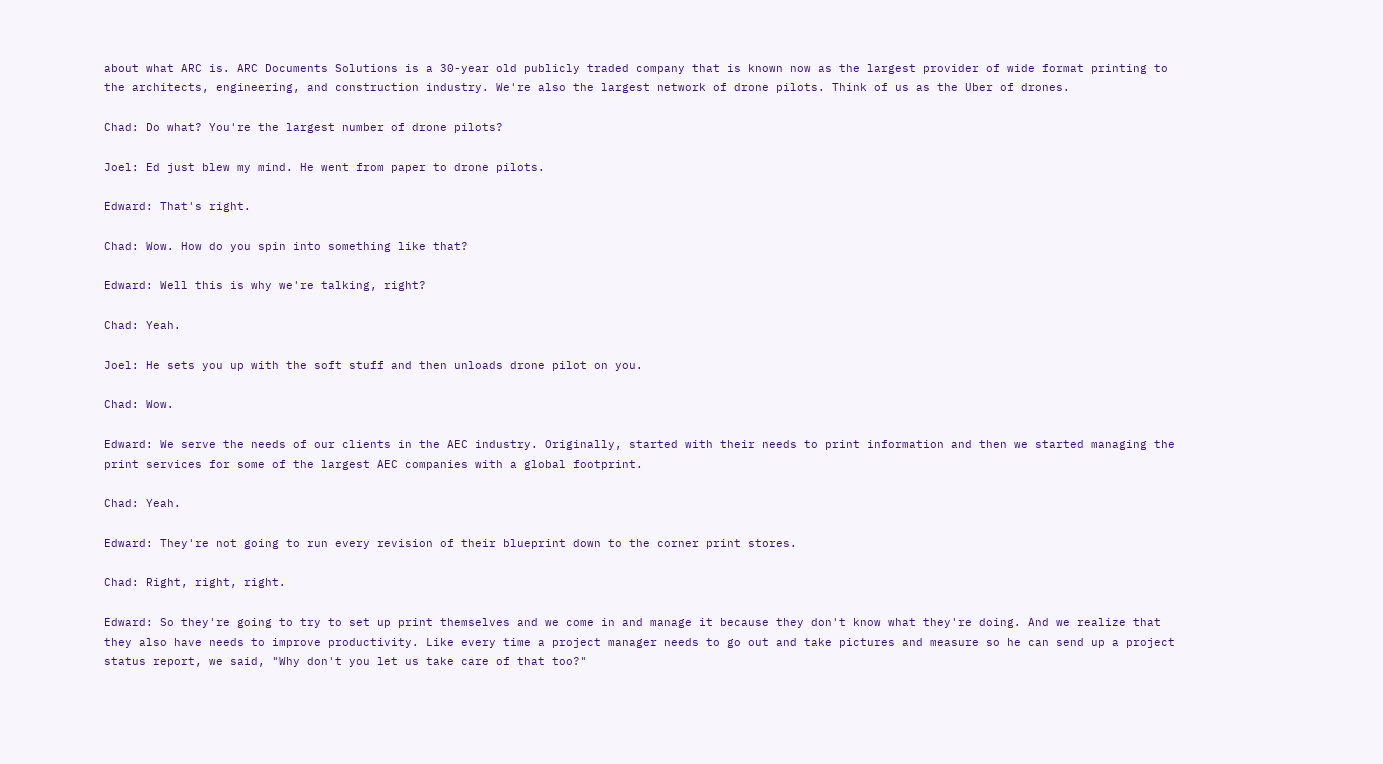about what ARC is. ARC Documents Solutions is a 30-year old publicly traded company that is known now as the largest provider of wide format printing to the architects, engineering, and construction industry. We're also the largest network of drone pilots. Think of us as the Uber of drones.

Chad: Do what? You're the largest number of drone pilots?

Joel: Ed just blew my mind. He went from paper to drone pilots.

Edward: That's right.

Chad: Wow. How do you spin into something like that?

Edward: Well this is why we're talking, right?

Chad: Yeah.

Joel: He sets you up with the soft stuff and then unloads drone pilot on you.

Chad: Wow.

Edward: We serve the needs of our clients in the AEC industry. Originally, started with their needs to print information and then we started managing the print services for some of the largest AEC companies with a global footprint.

Chad: Yeah.

Edward: They're not going to run every revision of their blueprint down to the corner print stores.

Chad: Right, right, right.

Edward: So they're going to try to set up print themselves and we come in and manage it because they don't know what they're doing. And we realize that they also have needs to improve productivity. Like every time a project manager needs to go out and take pictures and measure so he can send up a project status report, we said, "Why don't you let us take care of that too?"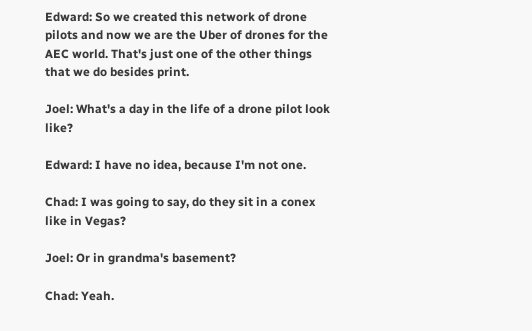Edward: So we created this network of drone pilots and now we are the Uber of drones for the AEC world. That's just one of the other things that we do besides print.

Joel: What's a day in the life of a drone pilot look like?

Edward: I have no idea, because I'm not one.

Chad: I was going to say, do they sit in a conex like in Vegas?

Joel: Or in grandma's basement?

Chad: Yeah.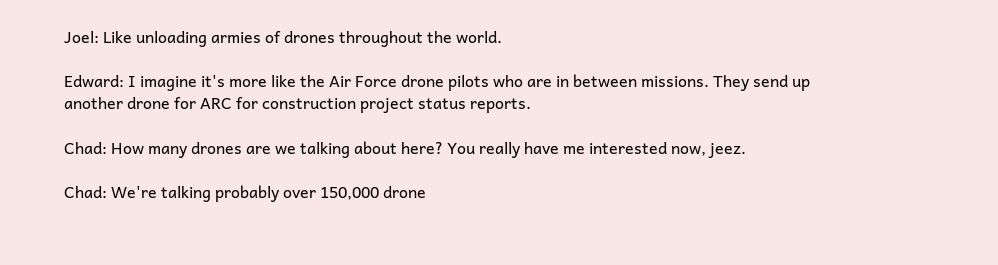Joel: Like unloading armies of drones throughout the world.

Edward: I imagine it's more like the Air Force drone pilots who are in between missions. They send up another drone for ARC for construction project status reports.

Chad: How many drones are we talking about here? You really have me interested now, jeez.

Chad: We're talking probably over 150,000 drone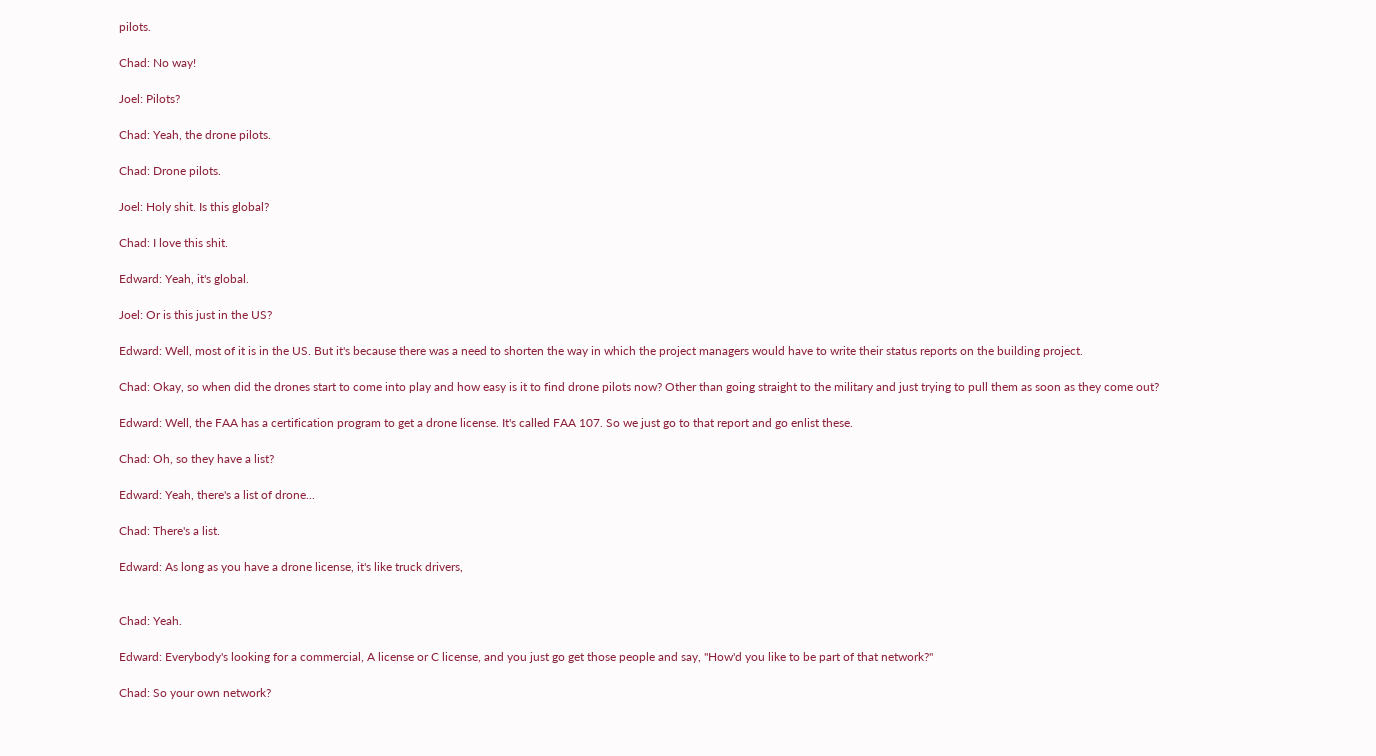pilots.

Chad: No way!

Joel: Pilots?

Chad: Yeah, the drone pilots.

Chad: Drone pilots.

Joel: Holy shit. Is this global?

Chad: I love this shit.

Edward: Yeah, it's global.

Joel: Or is this just in the US?

Edward: Well, most of it is in the US. But it's because there was a need to shorten the way in which the project managers would have to write their status reports on the building project.

Chad: Okay, so when did the drones start to come into play and how easy is it to find drone pilots now? Other than going straight to the military and just trying to pull them as soon as they come out?

Edward: Well, the FAA has a certification program to get a drone license. It's called FAA 107. So we just go to that report and go enlist these.

Chad: Oh, so they have a list?

Edward: Yeah, there's a list of drone...

Chad: There's a list.

Edward: As long as you have a drone license, it's like truck drivers,


Chad: Yeah.

Edward: Everybody's looking for a commercial, A license or C license, and you just go get those people and say, "How'd you like to be part of that network?"

Chad: So your own network?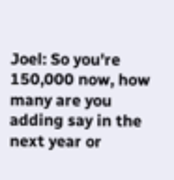Joel: So you're 150,000 now, how many are you adding say in the next year or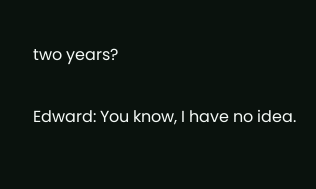two years?

Edward: You know, I have no idea.